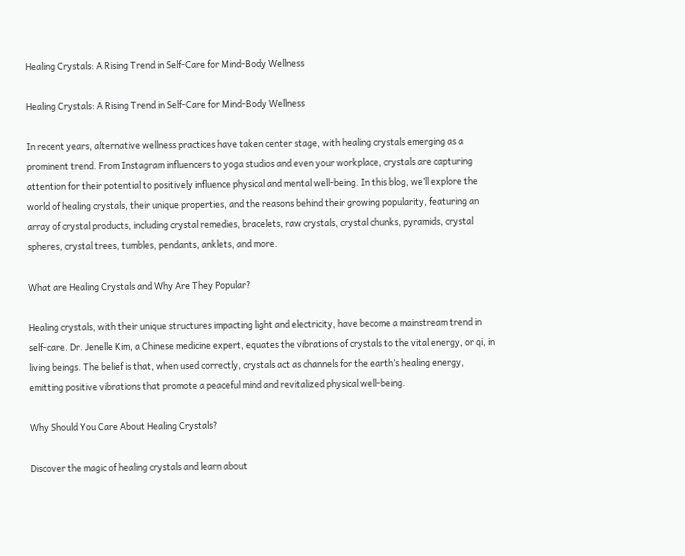Healing Crystals: A Rising Trend in Self-Care for Mind-Body Wellness

Healing Crystals: A Rising Trend in Self-Care for Mind-Body Wellness

In recent years, alternative wellness practices have taken center stage, with healing crystals emerging as a prominent trend. From Instagram influencers to yoga studios and even your workplace, crystals are capturing attention for their potential to positively influence physical and mental well-being. In this blog, we’ll explore the world of healing crystals, their unique properties, and the reasons behind their growing popularity, featuring an array of crystal products, including crystal remedies, bracelets, raw crystals, crystal chunks, pyramids, crystal spheres, crystal trees, tumbles, pendants, anklets, and more.

What are Healing Crystals and Why Are They Popular?

Healing crystals, with their unique structures impacting light and electricity, have become a mainstream trend in self-care. Dr. Jenelle Kim, a Chinese medicine expert, equates the vibrations of crystals to the vital energy, or qi, in living beings. The belief is that, when used correctly, crystals act as channels for the earth’s healing energy, emitting positive vibrations that promote a peaceful mind and revitalized physical well-being.

Why Should You Care About Healing Crystals?

Discover the magic of healing crystals and learn about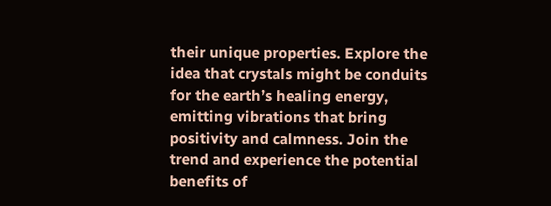their unique properties. Explore the idea that crystals might be conduits for the earth’s healing energy, emitting vibrations that bring positivity and calmness. Join the trend and experience the potential benefits of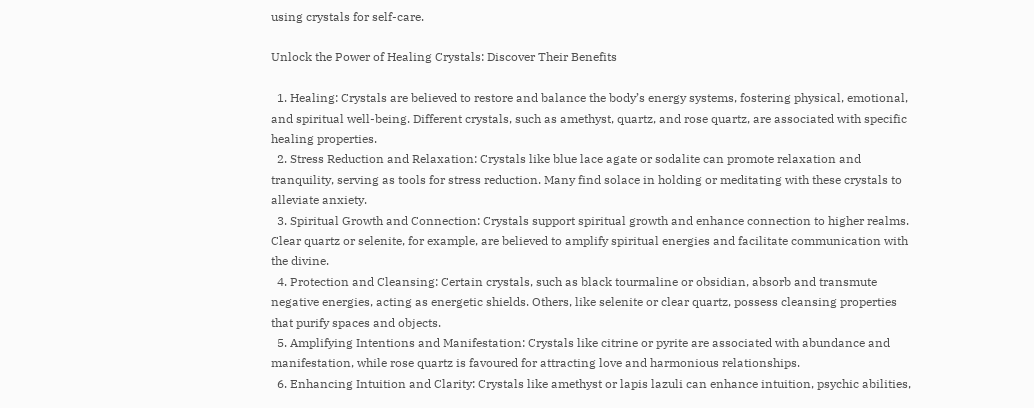using crystals for self-care.

Unlock the Power of Healing Crystals: Discover Their Benefits

  1. Healing: Crystals are believed to restore and balance the body’s energy systems, fostering physical, emotional, and spiritual well-being. Different crystals, such as amethyst, quartz, and rose quartz, are associated with specific healing properties.
  2. Stress Reduction and Relaxation: Crystals like blue lace agate or sodalite can promote relaxation and tranquility, serving as tools for stress reduction. Many find solace in holding or meditating with these crystals to alleviate anxiety.
  3. Spiritual Growth and Connection: Crystals support spiritual growth and enhance connection to higher realms. Clear quartz or selenite, for example, are believed to amplify spiritual energies and facilitate communication with the divine.
  4. Protection and Cleansing: Certain crystals, such as black tourmaline or obsidian, absorb and transmute negative energies, acting as energetic shields. Others, like selenite or clear quartz, possess cleansing properties that purify spaces and objects.
  5. Amplifying Intentions and Manifestation: Crystals like citrine or pyrite are associated with abundance and manifestation, while rose quartz is favoured for attracting love and harmonious relationships.
  6. Enhancing Intuition and Clarity: Crystals like amethyst or lapis lazuli can enhance intuition, psychic abilities,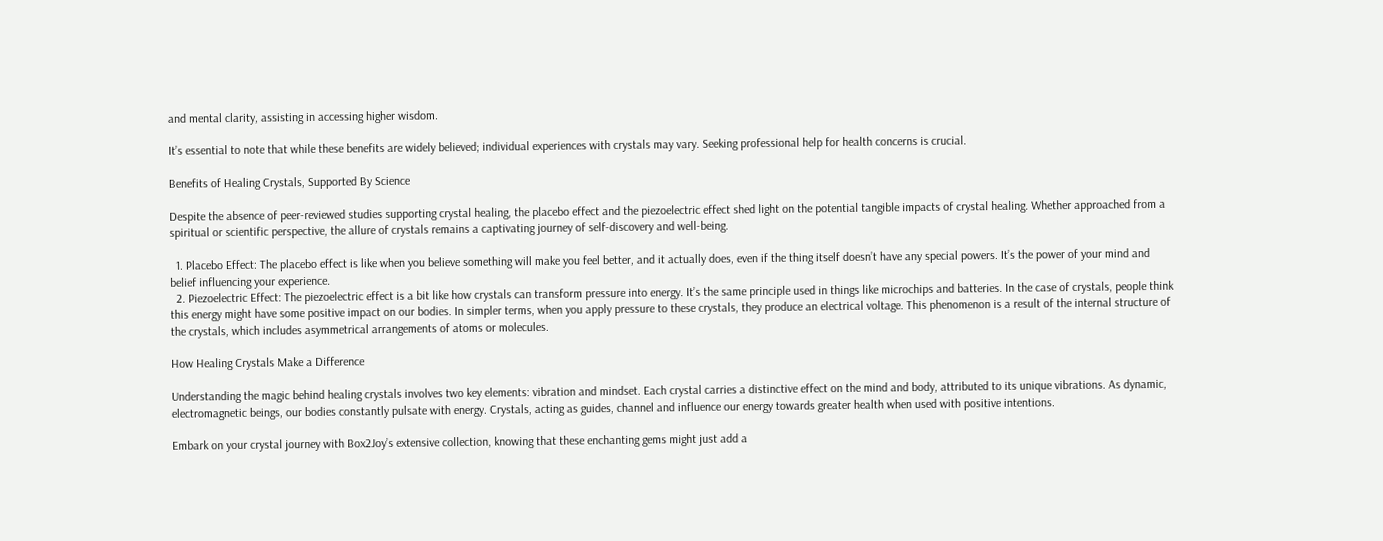and mental clarity, assisting in accessing higher wisdom.

It’s essential to note that while these benefits are widely believed; individual experiences with crystals may vary. Seeking professional help for health concerns is crucial.

Benefits of Healing Crystals, Supported By Science

Despite the absence of peer-reviewed studies supporting crystal healing, the placebo effect and the piezoelectric effect shed light on the potential tangible impacts of crystal healing. Whether approached from a spiritual or scientific perspective, the allure of crystals remains a captivating journey of self-discovery and well-being.

  1. Placebo Effect: The placebo effect is like when you believe something will make you feel better, and it actually does, even if the thing itself doesn’t have any special powers. It’s the power of your mind and belief influencing your experience.
  2. Piezoelectric Effect: The piezoelectric effect is a bit like how crystals can transform pressure into energy. It’s the same principle used in things like microchips and batteries. In the case of crystals, people think this energy might have some positive impact on our bodies. In simpler terms, when you apply pressure to these crystals, they produce an electrical voltage. This phenomenon is a result of the internal structure of the crystals, which includes asymmetrical arrangements of atoms or molecules.

How Healing Crystals Make a Difference

Understanding the magic behind healing crystals involves two key elements: vibration and mindset. Each crystal carries a distinctive effect on the mind and body, attributed to its unique vibrations. As dynamic, electromagnetic beings, our bodies constantly pulsate with energy. Crystals, acting as guides, channel and influence our energy towards greater health when used with positive intentions.

Embark on your crystal journey with Box2Joy’s extensive collection, knowing that these enchanting gems might just add a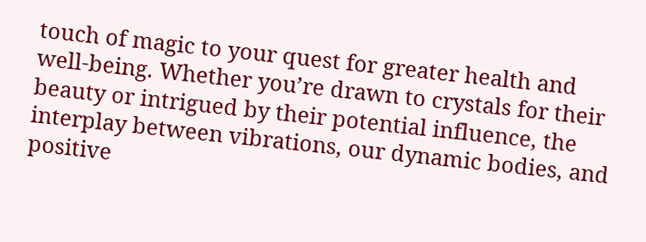touch of magic to your quest for greater health and well-being. Whether you’re drawn to crystals for their beauty or intrigued by their potential influence, the interplay between vibrations, our dynamic bodies, and positive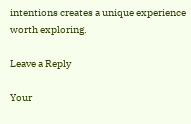intentions creates a unique experience worth exploring.

Leave a Reply

Your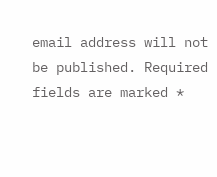email address will not be published. Required fields are marked *